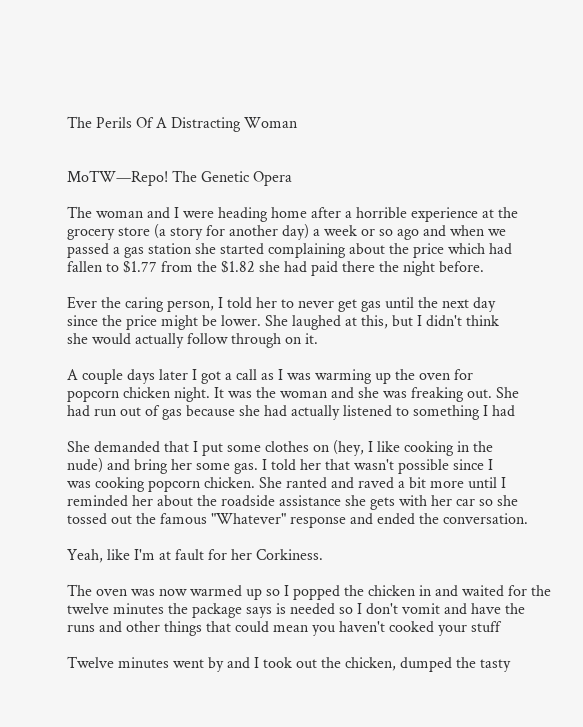The Perils Of A Distracting Woman


MoTW—Repo! The Genetic Opera

The woman and I were heading home after a horrible experience at the
grocery store (a story for another day) a week or so ago and when we
passed a gas station she started complaining about the price which had
fallen to $1.77 from the $1.82 she had paid there the night before.

Ever the caring person, I told her to never get gas until the next day
since the price might be lower. She laughed at this, but I didn't think
she would actually follow through on it.

A couple days later I got a call as I was warming up the oven for
popcorn chicken night. It was the woman and she was freaking out. She
had run out of gas because she had actually listened to something I had

She demanded that I put some clothes on (hey, I like cooking in the
nude) and bring her some gas. I told her that wasn't possible since I
was cooking popcorn chicken. She ranted and raved a bit more until I
reminded her about the roadside assistance she gets with her car so she
tossed out the famous "Whatever" response and ended the conversation.

Yeah, like I'm at fault for her Corkiness.

The oven was now warmed up so I popped the chicken in and waited for the
twelve minutes the package says is needed so I don't vomit and have the
runs and other things that could mean you haven't cooked your stuff

Twelve minutes went by and I took out the chicken, dumped the tasty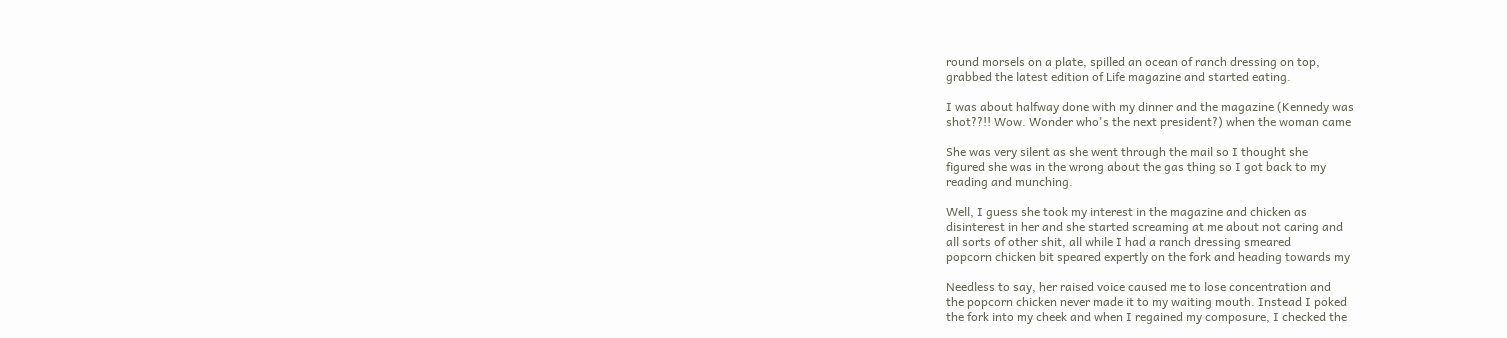round morsels on a plate, spilled an ocean of ranch dressing on top,
grabbed the latest edition of Life magazine and started eating.

I was about halfway done with my dinner and the magazine (Kennedy was
shot??!! Wow. Wonder who's the next president?) when the woman came

She was very silent as she went through the mail so I thought she
figured she was in the wrong about the gas thing so I got back to my
reading and munching.

Well, I guess she took my interest in the magazine and chicken as
disinterest in her and she started screaming at me about not caring and
all sorts of other shit, all while I had a ranch dressing smeared
popcorn chicken bit speared expertly on the fork and heading towards my

Needless to say, her raised voice caused me to lose concentration and
the popcorn chicken never made it to my waiting mouth. Instead I poked
the fork into my cheek and when I regained my composure, I checked the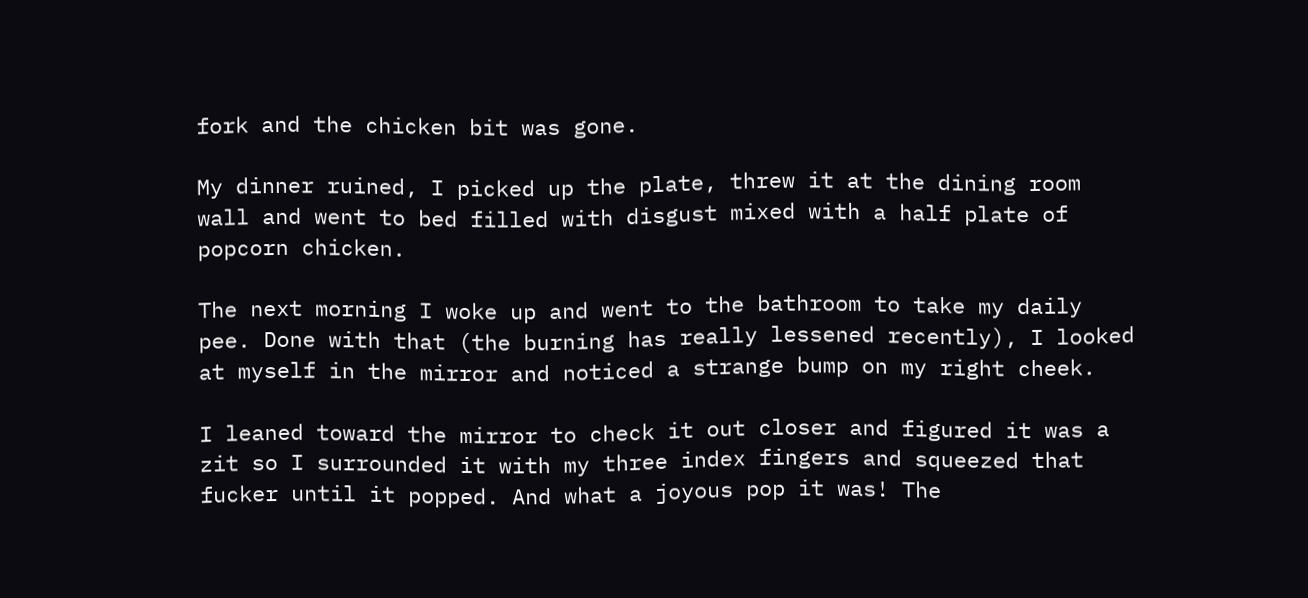fork and the chicken bit was gone.

My dinner ruined, I picked up the plate, threw it at the dining room
wall and went to bed filled with disgust mixed with a half plate of
popcorn chicken.

The next morning I woke up and went to the bathroom to take my daily
pee. Done with that (the burning has really lessened recently), I looked
at myself in the mirror and noticed a strange bump on my right cheek.

I leaned toward the mirror to check it out closer and figured it was a
zit so I surrounded it with my three index fingers and squeezed that
fucker until it popped. And what a joyous pop it was! The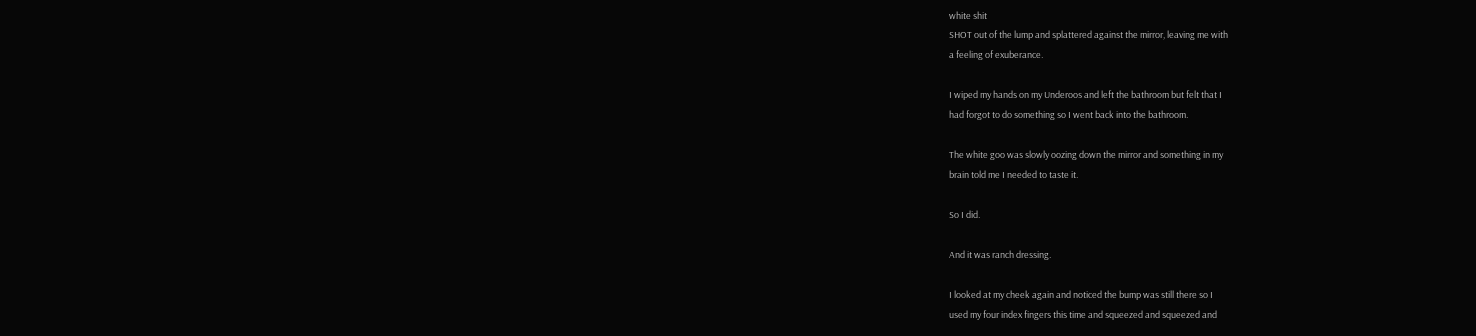white shit
SHOT out of the lump and splattered against the mirror, leaving me with
a feeling of exuberance.

I wiped my hands on my Underoos and left the bathroom but felt that I
had forgot to do something so I went back into the bathroom.

The white goo was slowly oozing down the mirror and something in my
brain told me I needed to taste it.

So I did.

And it was ranch dressing.

I looked at my cheek again and noticed the bump was still there so I
used my four index fingers this time and squeezed and squeezed and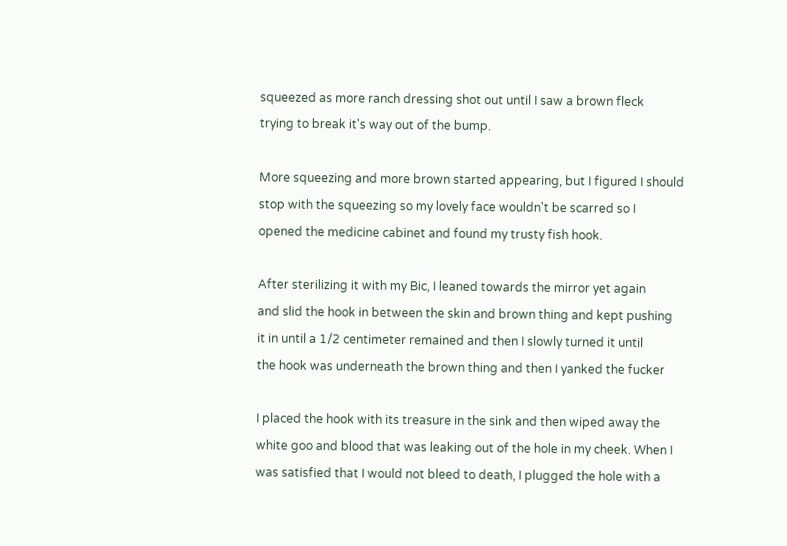squeezed as more ranch dressing shot out until I saw a brown fleck
trying to break it's way out of the bump.

More squeezing and more brown started appearing, but I figured I should
stop with the squeezing so my lovely face wouldn't be scarred so I
opened the medicine cabinet and found my trusty fish hook.

After sterilizing it with my Bic, I leaned towards the mirror yet again
and slid the hook in between the skin and brown thing and kept pushing
it in until a 1/2 centimeter remained and then I slowly turned it until
the hook was underneath the brown thing and then I yanked the fucker

I placed the hook with its treasure in the sink and then wiped away the
white goo and blood that was leaking out of the hole in my cheek. When I
was satisfied that I would not bleed to death, I plugged the hole with a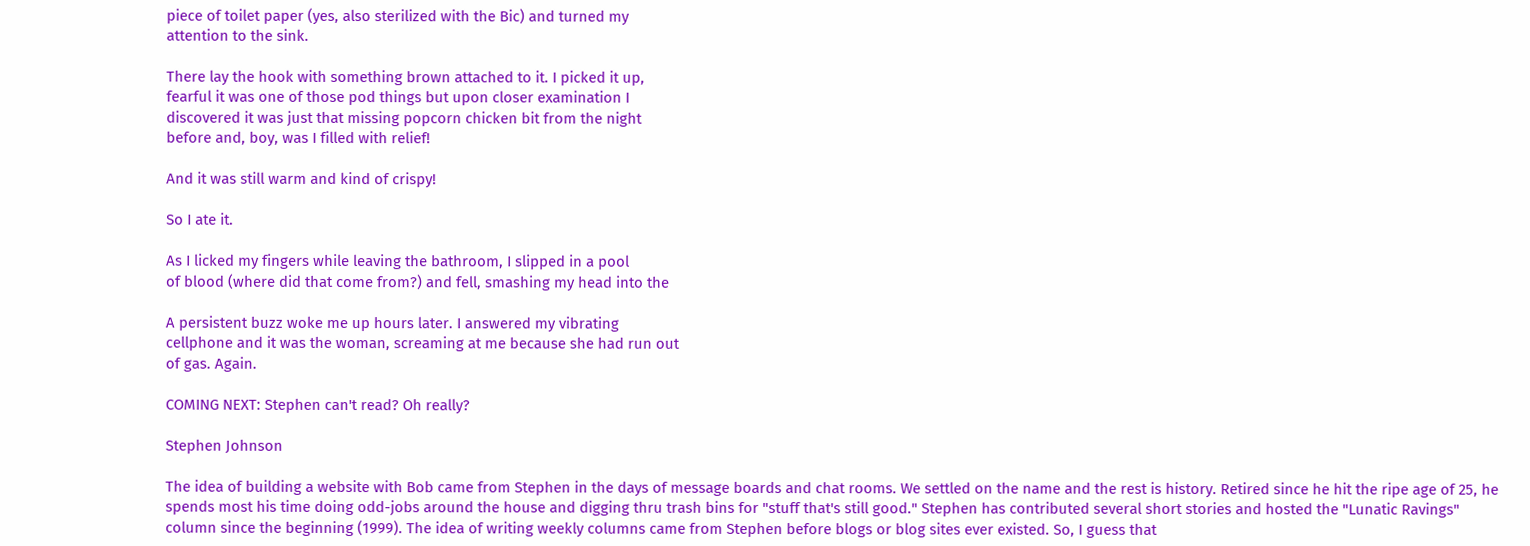piece of toilet paper (yes, also sterilized with the Bic) and turned my
attention to the sink.

There lay the hook with something brown attached to it. I picked it up,
fearful it was one of those pod things but upon closer examination I
discovered it was just that missing popcorn chicken bit from the night
before and, boy, was I filled with relief!

And it was still warm and kind of crispy!

So I ate it.

As I licked my fingers while leaving the bathroom, I slipped in a pool
of blood (where did that come from?) and fell, smashing my head into the

A persistent buzz woke me up hours later. I answered my vibrating
cellphone and it was the woman, screaming at me because she had run out
of gas. Again.

COMING NEXT: Stephen can't read? Oh really?

Stephen Johnson

The idea of building a website with Bob came from Stephen in the days of message boards and chat rooms. We settled on the name and the rest is history. Retired since he hit the ripe age of 25, he spends most his time doing odd-jobs around the house and digging thru trash bins for "stuff that's still good." Stephen has contributed several short stories and hosted the "Lunatic Ravings" column since the beginning (1999). The idea of writing weekly columns came from Stephen before blogs or blog sites ever existed. So, I guess that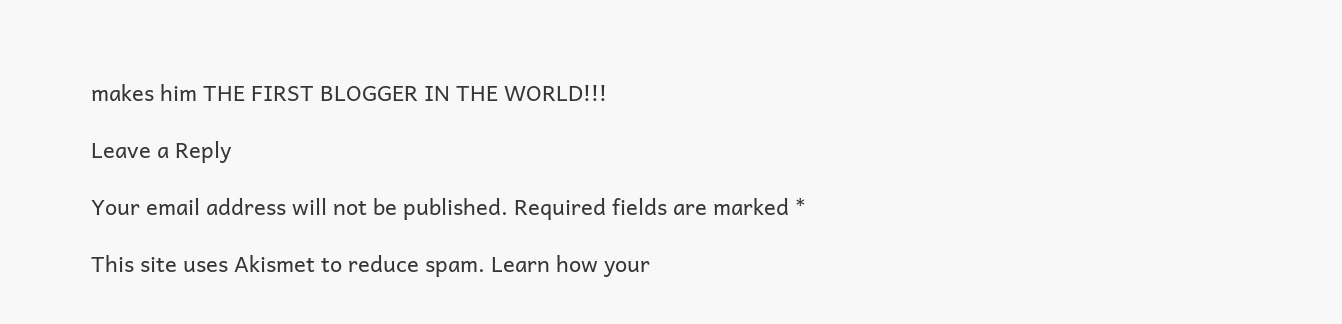makes him THE FIRST BLOGGER IN THE WORLD!!!

Leave a Reply

Your email address will not be published. Required fields are marked *

This site uses Akismet to reduce spam. Learn how your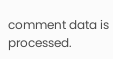comment data is processed.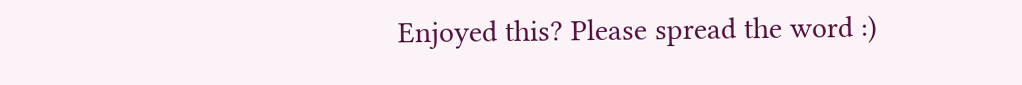Enjoyed this? Please spread the word :)